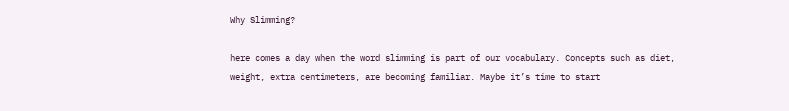Why Slimming?

here comes a day when the word slimming is part of our vocabulary. Concepts such as diet, weight, extra centimeters, are becoming familiar. Maybe it’s time to start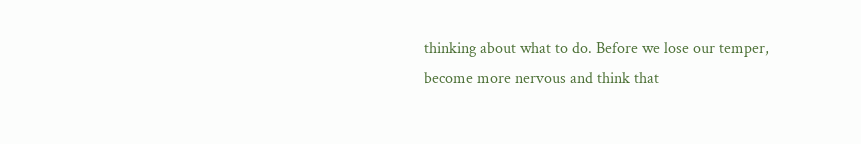thinking about what to do. Before we lose our temper, become more nervous and think that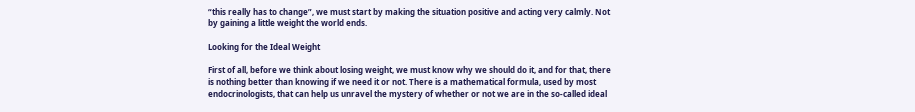“this really has to change”, we must start by making the situation positive and acting very calmly. Not by gaining a little weight the world ends.

Looking for the Ideal Weight

First of all, before we think about losing weight, we must know why we should do it, and for that, there is nothing better than knowing if we need it or not. There is a mathematical formula, used by most endocrinologists, that can help us unravel the mystery of whether or not we are in the so-called ideal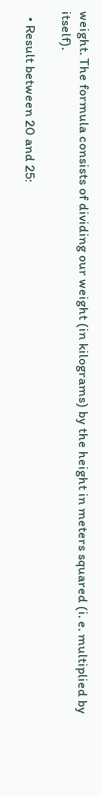weight. The formula consists of dividing our weight (in kilograms) by the height in meters squared (i. e. multiplied by itself).

  • Result between 20 and 25: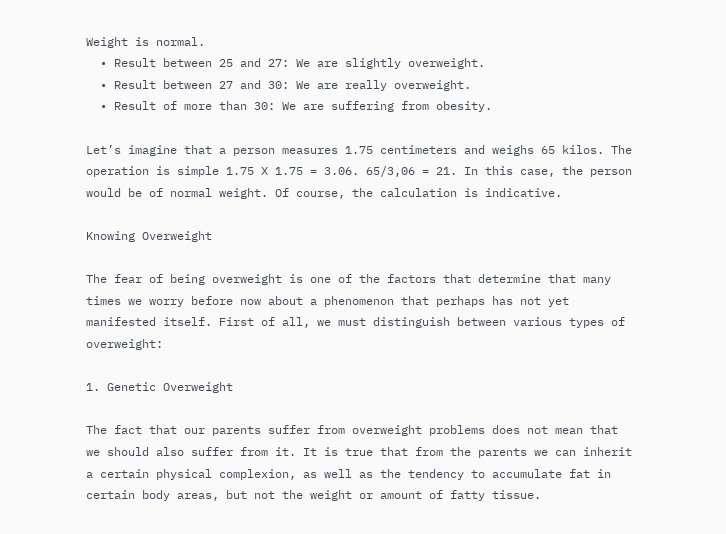Weight is normal.
  • Result between 25 and 27: We are slightly overweight.
  • Result between 27 and 30: We are really overweight.
  • Result of more than 30: We are suffering from obesity.

Let’s imagine that a person measures 1.75 centimeters and weighs 65 kilos. The operation is simple 1.75 X 1.75 = 3.06. 65/3,06 = 21. In this case, the person would be of normal weight. Of course, the calculation is indicative.

Knowing Overweight

The fear of being overweight is one of the factors that determine that many times we worry before now about a phenomenon that perhaps has not yet manifested itself. First of all, we must distinguish between various types of overweight:

1. Genetic Overweight

The fact that our parents suffer from overweight problems does not mean that we should also suffer from it. It is true that from the parents we can inherit a certain physical complexion, as well as the tendency to accumulate fat in certain body areas, but not the weight or amount of fatty tissue.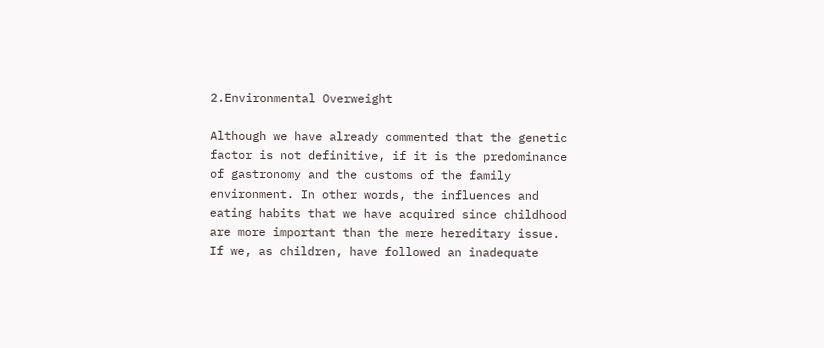2.Environmental Overweight

Although we have already commented that the genetic factor is not definitive, if it is the predominance of gastronomy and the customs of the family environment. In other words, the influences and eating habits that we have acquired since childhood are more important than the mere hereditary issue. If we, as children, have followed an inadequate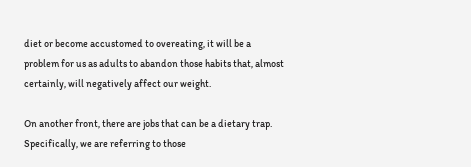diet or become accustomed to overeating, it will be a problem for us as adults to abandon those habits that, almost certainly, will negatively affect our weight.

On another front, there are jobs that can be a dietary trap. Specifically, we are referring to those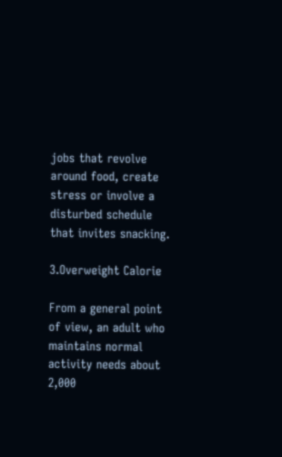jobs that revolve around food, create stress or involve a disturbed schedule that invites snacking.

3.Overweight Calorie

From a general point of view, an adult who maintains normal activity needs about 2,000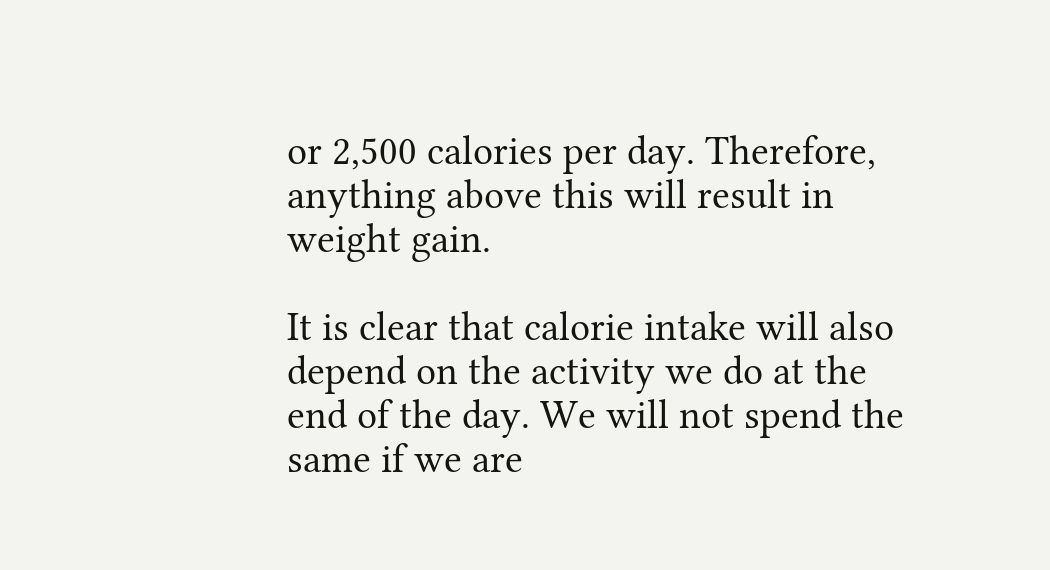or 2,500 calories per day. Therefore, anything above this will result in weight gain.

It is clear that calorie intake will also depend on the activity we do at the end of the day. We will not spend the same if we are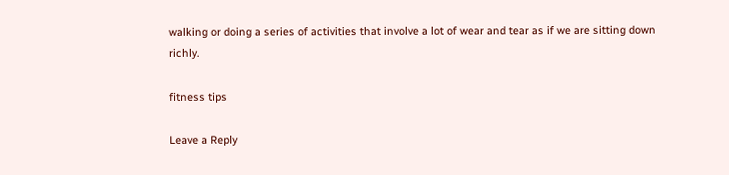walking or doing a series of activities that involve a lot of wear and tear as if we are sitting down richly.

fitness tips

Leave a Reply